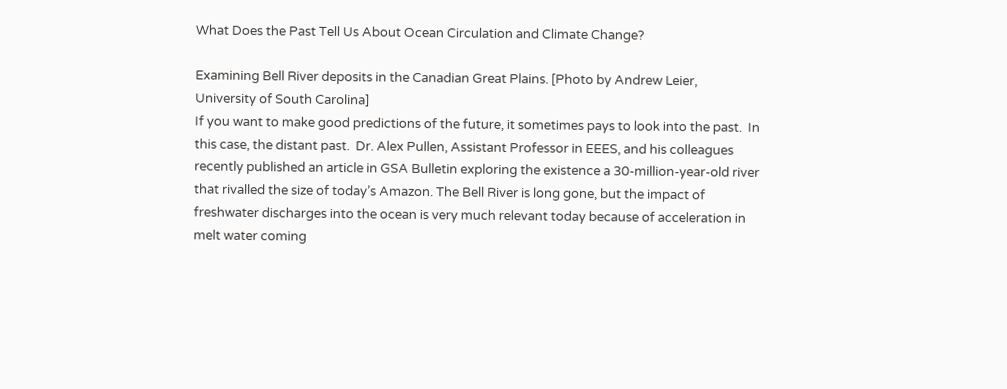What Does the Past Tell Us About Ocean Circulation and Climate Change?

Examining Bell River deposits in the Canadian Great Plains. [Photo by Andrew Leier, University of South Carolina]
If you want to make good predictions of the future, it sometimes pays to look into the past.  In this case, the distant past.  Dr. Alex Pullen, Assistant Professor in EEES, and his colleagues recently published an article in GSA Bulletin exploring the existence a 30-million-year-old river that rivalled the size of today’s Amazon. The Bell River is long gone, but the impact of freshwater discharges into the ocean is very much relevant today because of acceleration in melt water coming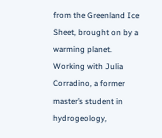from the Greenland Ice Sheet, brought on by a warming planet.  Working with Julia Corradino, a former master’s student in hydrogeology,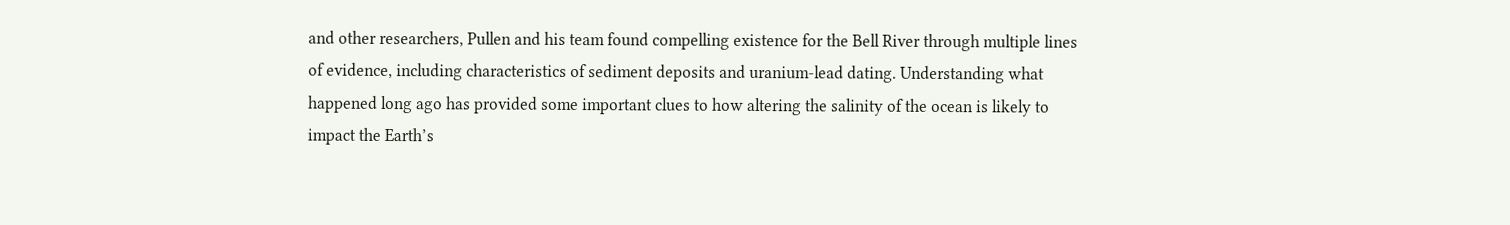and other researchers, Pullen and his team found compelling existence for the Bell River through multiple lines of evidence, including characteristics of sediment deposits and uranium-lead dating. Understanding what happened long ago has provided some important clues to how altering the salinity of the ocean is likely to impact the Earth’s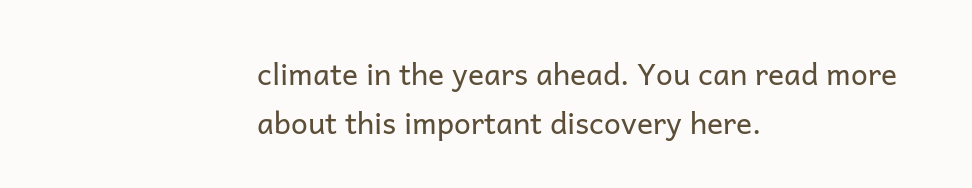climate in the years ahead. You can read more about this important discovery here.